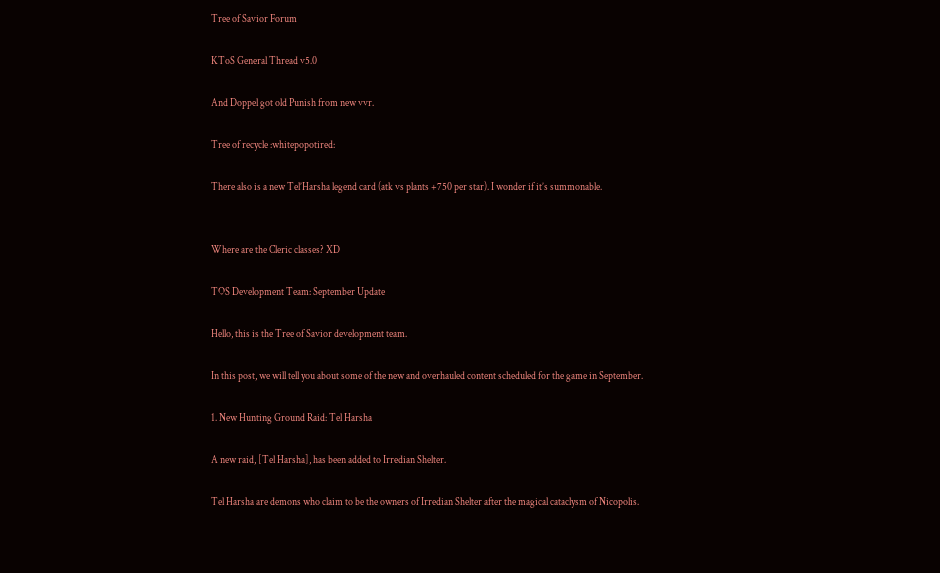Tree of Savior Forum

KToS General Thread v5.0

And Doppel got old Punish from new vvr.

Tree of recycle :whitepopotired:

There also is a new Tel’Harsha legend card (atk vs plants +750 per star). I wonder if it’s summonable.


Where are the Cleric classes? XD

TOS Development Team: September Update

Hello, this is the Tree of Savior development team.

In this post, we will tell you about some of the new and overhauled content scheduled for the game in September.

1. New Hunting Ground Raid: Tel Harsha

A new raid, [Tel Harsha], has been added to Irredian Shelter.

Tel Harsha are demons who claim to be the owners of Irredian Shelter after the magical cataclysm of Nicopolis.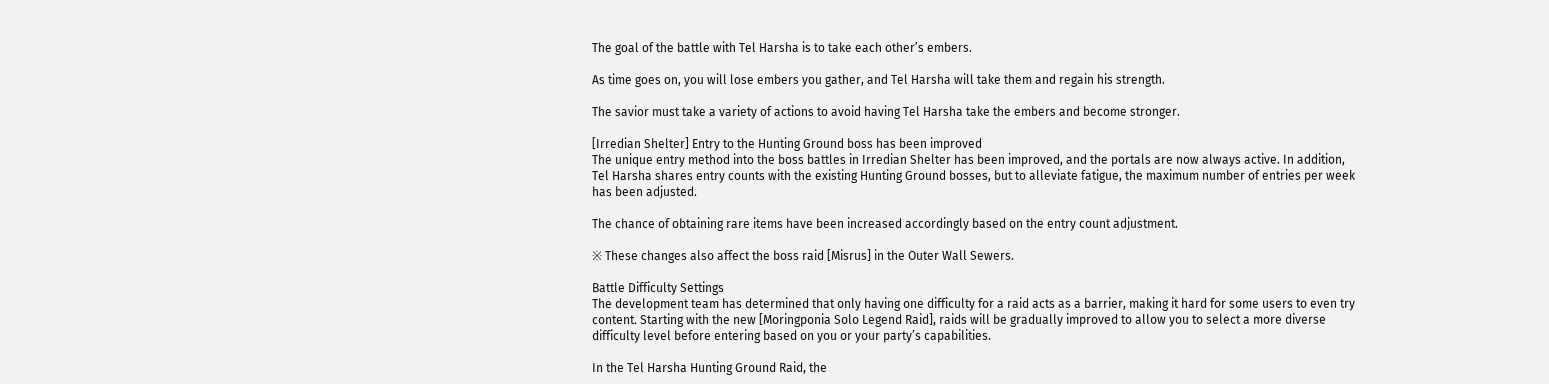The goal of the battle with Tel Harsha is to take each other’s embers.

As time goes on, you will lose embers you gather, and Tel Harsha will take them and regain his strength.

The savior must take a variety of actions to avoid having Tel Harsha take the embers and become stronger.

[Irredian Shelter] Entry to the Hunting Ground boss has been improved
The unique entry method into the boss battles in Irredian Shelter has been improved, and the portals are now always active. In addition, Tel Harsha shares entry counts with the existing Hunting Ground bosses, but to alleviate fatigue, the maximum number of entries per week has been adjusted.

The chance of obtaining rare items have been increased accordingly based on the entry count adjustment.

※ These changes also affect the boss raid [Misrus] in the Outer Wall Sewers.

Battle Difficulty Settings
The development team has determined that only having one difficulty for a raid acts as a barrier, making it hard for some users to even try content. Starting with the new [Moringponia Solo Legend Raid], raids will be gradually improved to allow you to select a more diverse difficulty level before entering based on you or your party’s capabilities.

In the Tel Harsha Hunting Ground Raid, the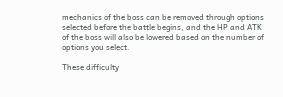mechanics of the boss can be removed through options selected before the battle begins, and the HP and ATK of the boss will also be lowered based on the number of options you select.

These difficulty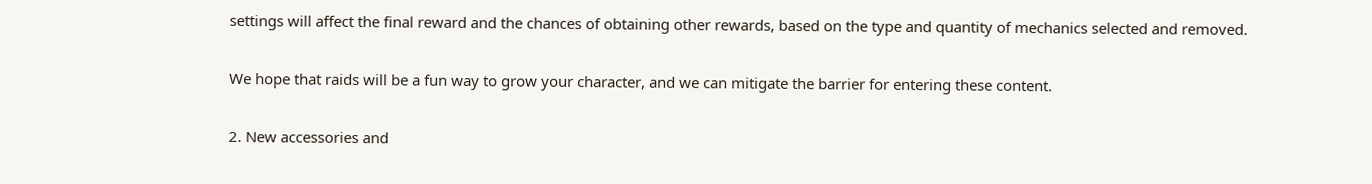settings will affect the final reward and the chances of obtaining other rewards, based on the type and quantity of mechanics selected and removed.

We hope that raids will be a fun way to grow your character, and we can mitigate the barrier for entering these content.

2. New accessories and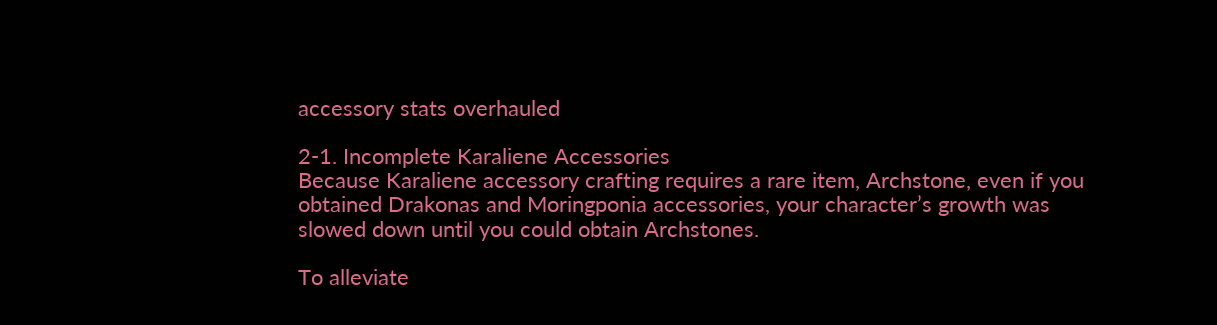accessory stats overhauled

2-1. Incomplete Karaliene Accessories
Because Karaliene accessory crafting requires a rare item, Archstone, even if you obtained Drakonas and Moringponia accessories, your character’s growth was slowed down until you could obtain Archstones.

To alleviate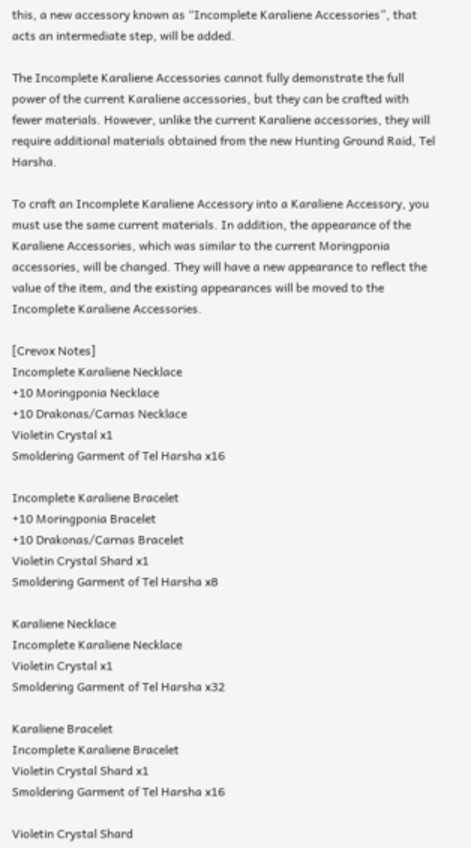this, a new accessory known as “Incomplete Karaliene Accessories”, that acts an intermediate step, will be added.

The Incomplete Karaliene Accessories cannot fully demonstrate the full power of the current Karaliene accessories, but they can be crafted with fewer materials. However, unlike the current Karaliene accessories, they will require additional materials obtained from the new Hunting Ground Raid, Tel Harsha.

To craft an Incomplete Karaliene Accessory into a Karaliene Accessory, you must use the same current materials. In addition, the appearance of the Karaliene Accessories, which was similar to the current Moringponia accessories, will be changed. They will have a new appearance to reflect the value of the item, and the existing appearances will be moved to the Incomplete Karaliene Accessories.

[Crevox Notes]
Incomplete Karaliene Necklace
+10 Moringponia Necklace
+10 Drakonas/Carnas Necklace
Violetin Crystal x1
Smoldering Garment of Tel Harsha x16

Incomplete Karaliene Bracelet
+10 Moringponia Bracelet
+10 Drakonas/Carnas Bracelet
Violetin Crystal Shard x1
Smoldering Garment of Tel Harsha x8

Karaliene Necklace
Incomplete Karaliene Necklace
Violetin Crystal x1
Smoldering Garment of Tel Harsha x32

Karaliene Bracelet
Incomplete Karaliene Bracelet
Violetin Crystal Shard x1
Smoldering Garment of Tel Harsha x16

Violetin Crystal Shard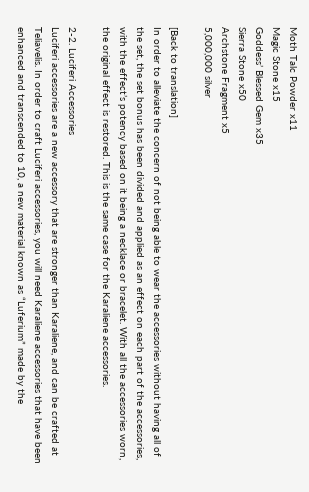Moth Talc Powder x11
Magic Stone x15
Goddess’ Blessed Gem x35
Sierra Stone x50
Archstone Fragment x5
5,000,000 silver

[Back to translation]
In order to alleviate the concern of not being able to wear the accessories without having all of the set, the set bonus has been divided and applied as an effect on each part of the accessories, with the effect’s potency based on it being a necklace or bracelet. With all the accessories worn, the original effect is restored. This is the same case for the Karaliene accessories.

2-2. Luciferi Accessories
Luciferi accessories are a new accessory that are stronger than Karaliene, and can be crafted at Teliavelis. In order to craft Luciferi accessories, you will need Karaliene accessories that have been enhanced and transcended to 10, a new material known as “Luferium” made by the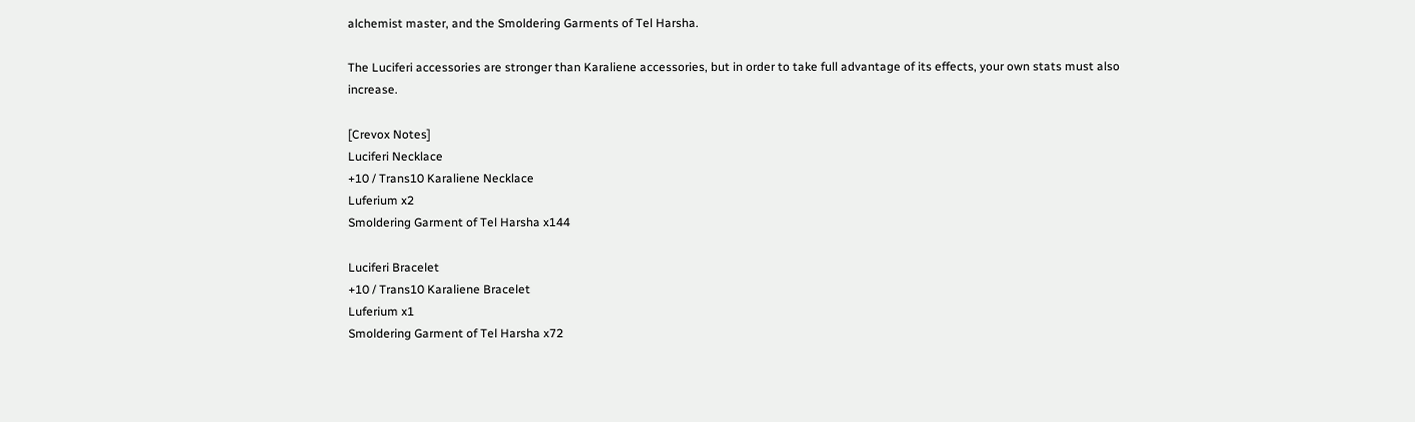alchemist master, and the Smoldering Garments of Tel Harsha.

The Luciferi accessories are stronger than Karaliene accessories, but in order to take full advantage of its effects, your own stats must also increase.

[Crevox Notes]
Luciferi Necklace
+10 / Trans10 Karaliene Necklace
Luferium x2
Smoldering Garment of Tel Harsha x144

Luciferi Bracelet
+10 / Trans10 Karaliene Bracelet
Luferium x1
Smoldering Garment of Tel Harsha x72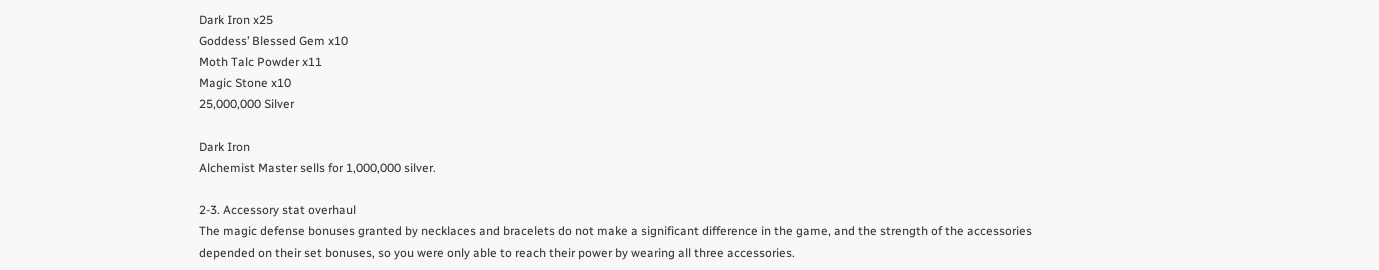Dark Iron x25
Goddess’ Blessed Gem x10
Moth Talc Powder x11
Magic Stone x10
25,000,000 Silver

Dark Iron
Alchemist Master sells for 1,000,000 silver.

2-3. Accessory stat overhaul
The magic defense bonuses granted by necklaces and bracelets do not make a significant difference in the game, and the strength of the accessories depended on their set bonuses, so you were only able to reach their power by wearing all three accessories.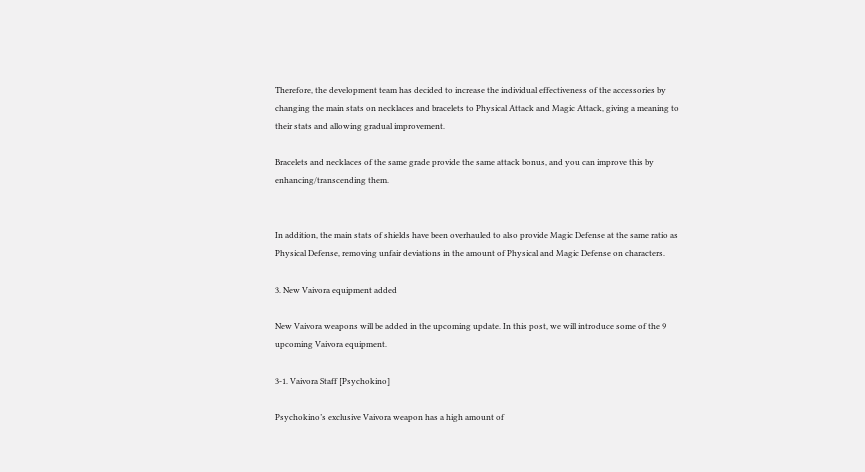Therefore, the development team has decided to increase the individual effectiveness of the accessories by changing the main stats on necklaces and bracelets to Physical Attack and Magic Attack, giving a meaning to their stats and allowing gradual improvement.

Bracelets and necklaces of the same grade provide the same attack bonus, and you can improve this by enhancing/transcending them.


In addition, the main stats of shields have been overhauled to also provide Magic Defense at the same ratio as Physical Defense, removing unfair deviations in the amount of Physical and Magic Defense on characters.

3. New Vaivora equipment added

New Vaivora weapons will be added in the upcoming update. In this post, we will introduce some of the 9 upcoming Vaivora equipment.

3-1. Vaivora Staff [Psychokino]

Psychokino’s exclusive Vaivora weapon has a high amount of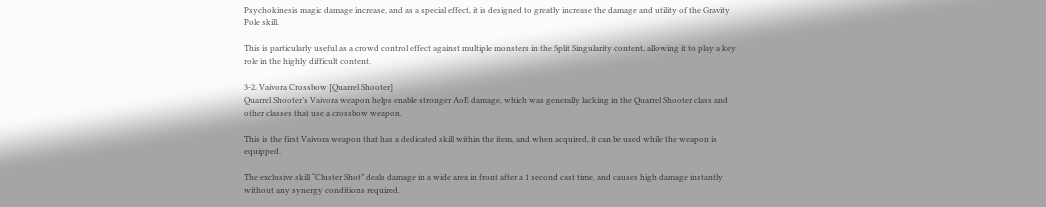Psychokinesis magic damage increase, and as a special effect, it is designed to greatly increase the damage and utility of the Gravity Pole skill.

This is particularly useful as a crowd control effect against multiple monsters in the Split Singularity content, allowing it to play a key role in the highly difficult content.

3-2. Vaivora Crossbow [Quarrel Shooter]
Quarrel Shooter’s Vaivora weapon helps enable stronger AoE damage, which was generally lacking in the Quarrel Shooter class and other classes that use a crossbow weapon.

This is the first Vaivora weapon that has a dedicated skill within the item, and when acquired, it can be used while the weapon is equipped.

The exclusive skill “Cluster Shot” deals damage in a wide area in front after a 1 second cast time, and causes high damage instantly without any synergy conditions required.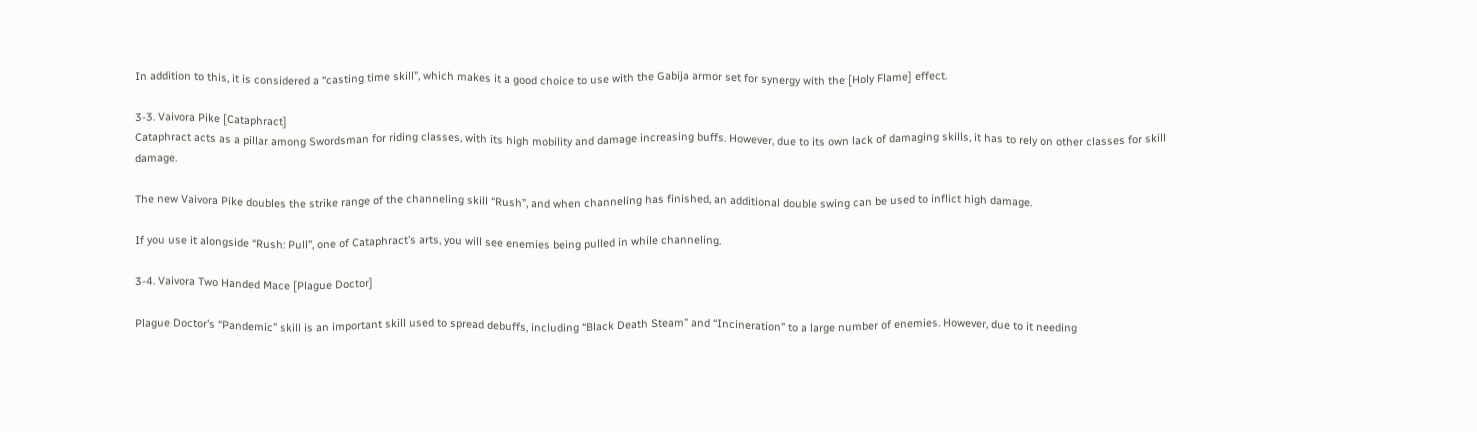In addition to this, it is considered a “casting time skill”, which makes it a good choice to use with the Gabija armor set for synergy with the [Holy Flame] effect.

3-3. Vaivora Pike [Cataphract]
Cataphract acts as a pillar among Swordsman for riding classes, with its high mobility and damage increasing buffs. However, due to its own lack of damaging skills, it has to rely on other classes for skill damage.

The new Vaivora Pike doubles the strike range of the channeling skill “Rush”, and when channeling has finished, an additional double swing can be used to inflict high damage.

If you use it alongside “Rush: Pull”, one of Cataphract’s arts, you will see enemies being pulled in while channeling.

3-4. Vaivora Two Handed Mace [Plague Doctor]

Plague Doctor’s “Pandemic” skill is an important skill used to spread debuffs, including “Black Death Steam” and “Incineration” to a large number of enemies. However, due to it needing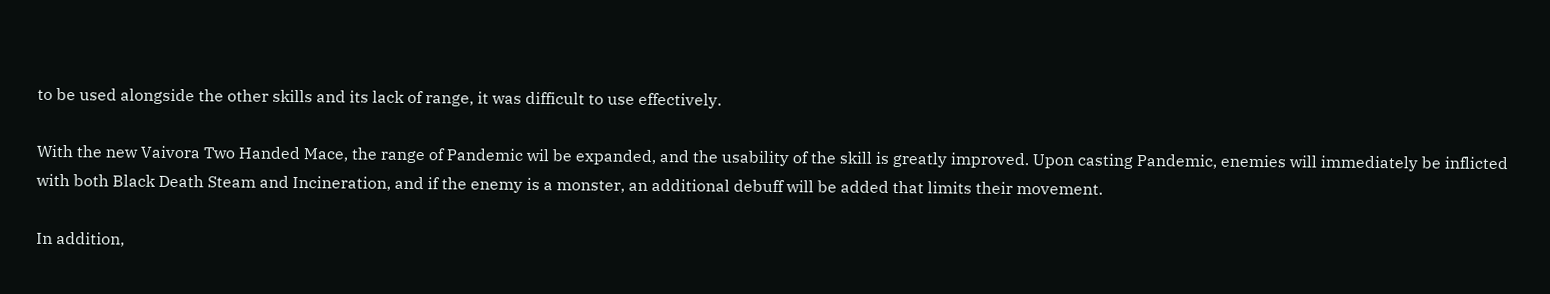to be used alongside the other skills and its lack of range, it was difficult to use effectively.

With the new Vaivora Two Handed Mace, the range of Pandemic wil be expanded, and the usability of the skill is greatly improved. Upon casting Pandemic, enemies will immediately be inflicted with both Black Death Steam and Incineration, and if the enemy is a monster, an additional debuff will be added that limits their movement.

In addition,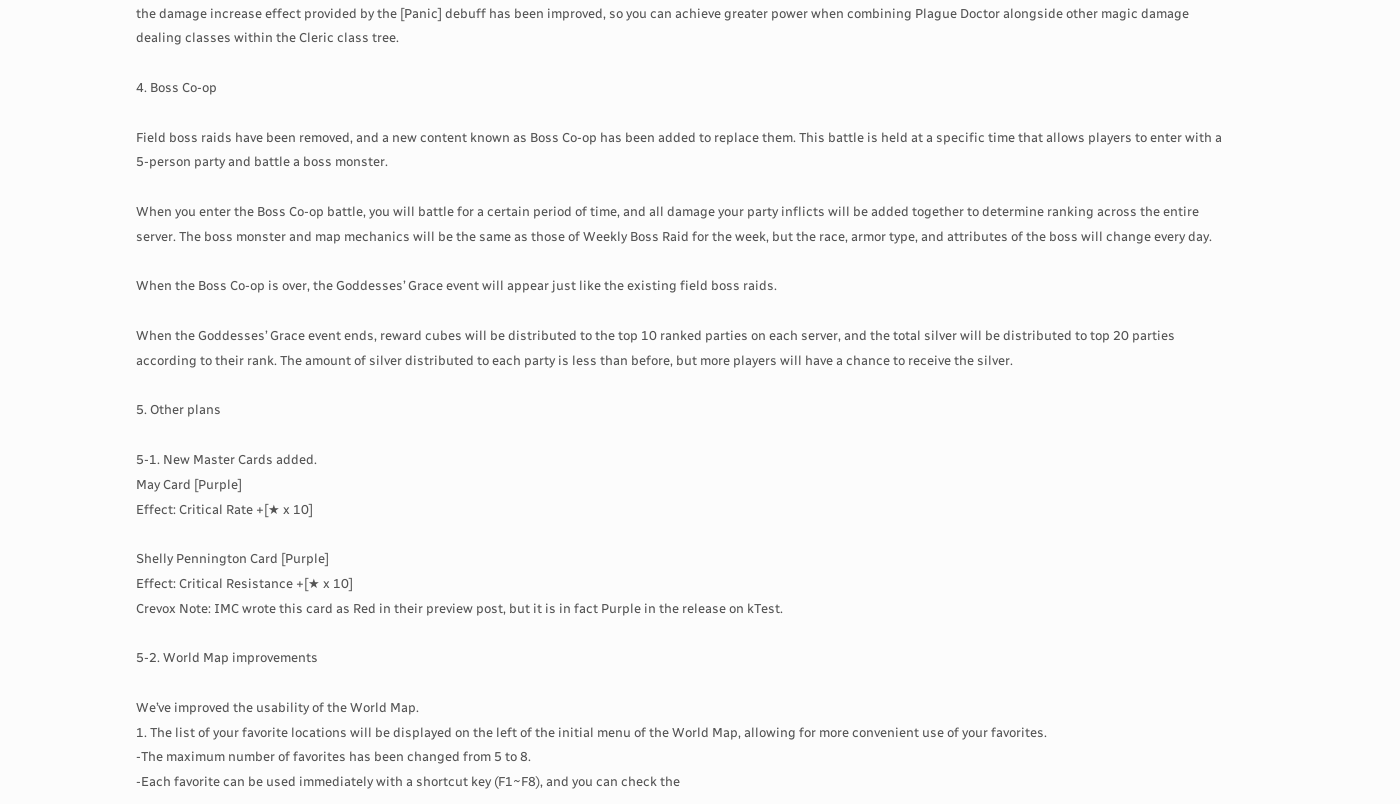the damage increase effect provided by the [Panic] debuff has been improved, so you can achieve greater power when combining Plague Doctor alongside other magic damage dealing classes within the Cleric class tree.

4. Boss Co-op

Field boss raids have been removed, and a new content known as Boss Co-op has been added to replace them. This battle is held at a specific time that allows players to enter with a 5-person party and battle a boss monster.

When you enter the Boss Co-op battle, you will battle for a certain period of time, and all damage your party inflicts will be added together to determine ranking across the entire server. The boss monster and map mechanics will be the same as those of Weekly Boss Raid for the week, but the race, armor type, and attributes of the boss will change every day.

When the Boss Co-op is over, the Goddesses’ Grace event will appear just like the existing field boss raids.

When the Goddesses’ Grace event ends, reward cubes will be distributed to the top 10 ranked parties on each server, and the total silver will be distributed to top 20 parties according to their rank. The amount of silver distributed to each party is less than before, but more players will have a chance to receive the silver.

5. Other plans

5-1. New Master Cards added.
May Card [Purple]
Effect: Critical Rate +[★ x 10]

Shelly Pennington Card [Purple]
Effect: Critical Resistance +[★ x 10]
Crevox Note: IMC wrote this card as Red in their preview post, but it is in fact Purple in the release on kTest.

5-2. World Map improvements

We’ve improved the usability of the World Map.
1. The list of your favorite locations will be displayed on the left of the initial menu of the World Map, allowing for more convenient use of your favorites.
-The maximum number of favorites has been changed from 5 to 8.
-Each favorite can be used immediately with a shortcut key (F1~F8), and you can check the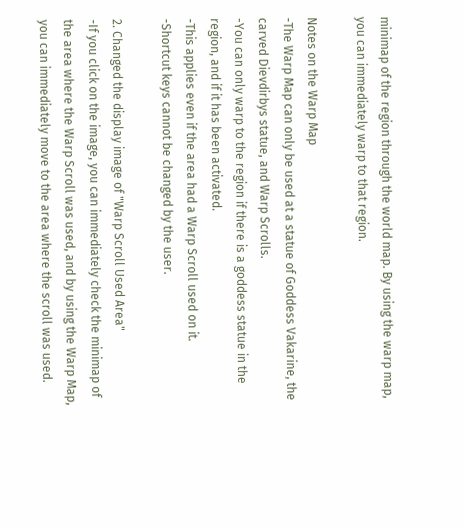minimap of the region through the world map. By using the warp map, you can immediately warp to that region.

Notes on the Warp Map
-The Warp Map can only be used at a statue of Goddess Vakarine, the carved Dievdirbys statue, and Warp Scrolls.
-You can only warp to the region if there is a goddess statue in the region, and if it has been activated.
-This applies even if the area had a Warp Scroll used on it.
-Shortcut keys cannot be changed by the user.

2. Changed the display image of "Warp Scroll Used Area"
-If you click on the image, you can immediately check the minimap of the area where the Warp Scroll was used, and by using the Warp Map, you can immediately move to the area where the scroll was used.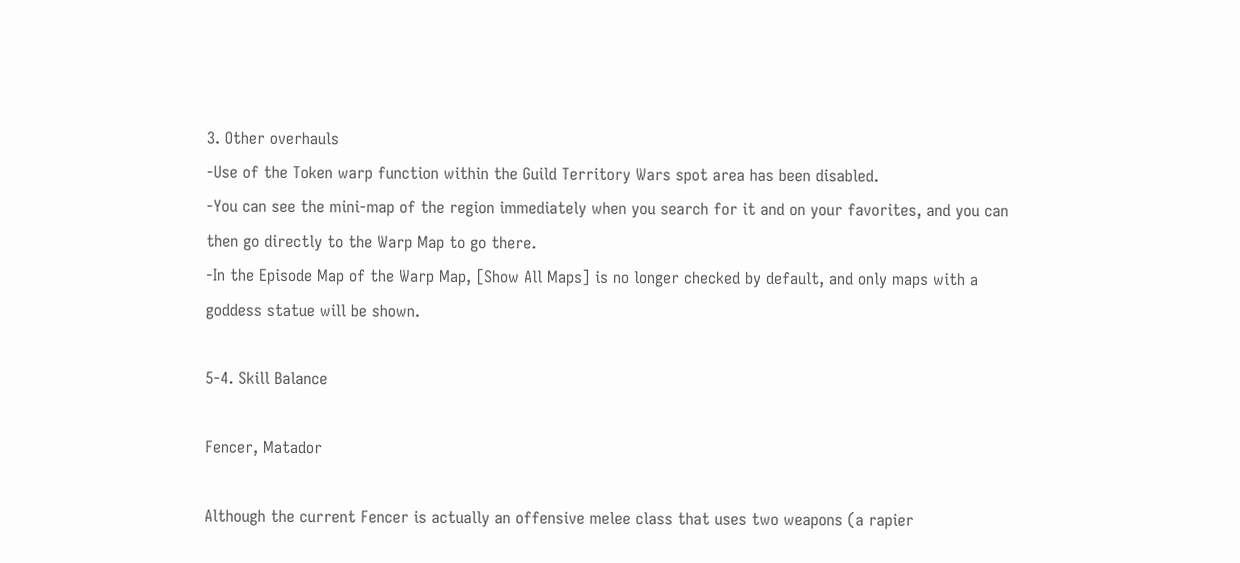3. Other overhauls
-Use of the Token warp function within the Guild Territory Wars spot area has been disabled.
-You can see the mini-map of the region immediately when you search for it and on your favorites, and you can then go directly to the Warp Map to go there.
-In the Episode Map of the Warp Map, [Show All Maps] is no longer checked by default, and only maps with a goddess statue will be shown.

5-4. Skill Balance

Fencer, Matador

Although the current Fencer is actually an offensive melee class that uses two weapons (a rapier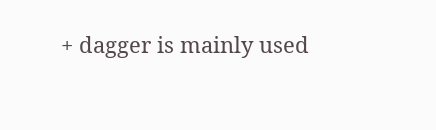+ dagger is mainly used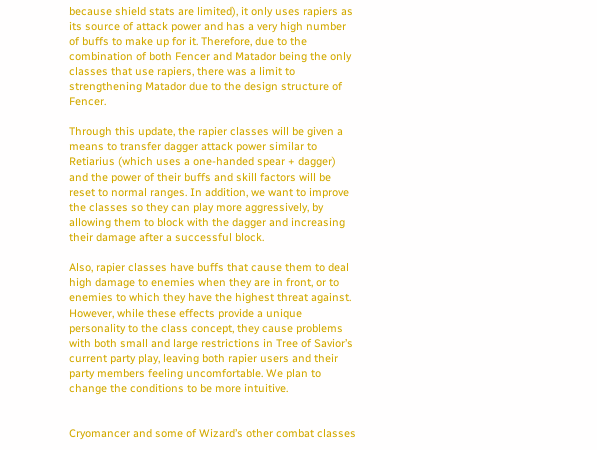because shield stats are limited), it only uses rapiers as its source of attack power and has a very high number of buffs to make up for it. Therefore, due to the combination of both Fencer and Matador being the only classes that use rapiers, there was a limit to strengthening Matador due to the design structure of Fencer.

Through this update, the rapier classes will be given a means to transfer dagger attack power similar to Retiarius (which uses a one-handed spear + dagger) and the power of their buffs and skill factors will be reset to normal ranges. In addition, we want to improve the classes so they can play more aggressively, by allowing them to block with the dagger and increasing their damage after a successful block.

Also, rapier classes have buffs that cause them to deal high damage to enemies when they are in front, or to enemies to which they have the highest threat against. However, while these effects provide a unique personality to the class concept, they cause problems with both small and large restrictions in Tree of Savior’s current party play, leaving both rapier users and their party members feeling uncomfortable. We plan to change the conditions to be more intuitive.


Cryomancer and some of Wizard’s other combat classes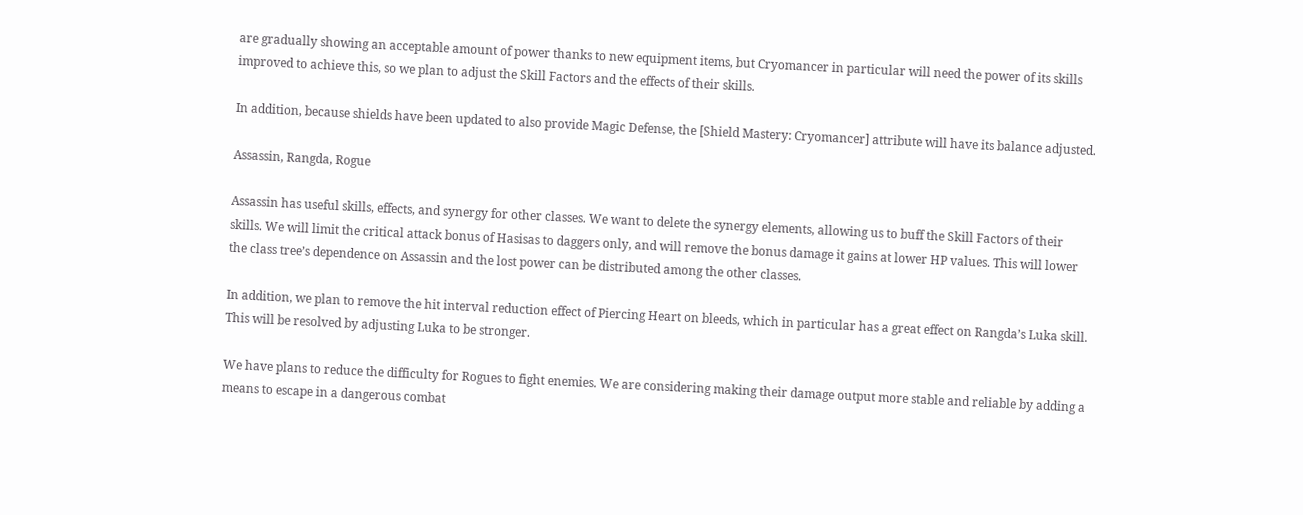are gradually showing an acceptable amount of power thanks to new equipment items, but Cryomancer in particular will need the power of its skills improved to achieve this, so we plan to adjust the Skill Factors and the effects of their skills.

In addition, because shields have been updated to also provide Magic Defense, the [Shield Mastery: Cryomancer] attribute will have its balance adjusted.

Assassin, Rangda, Rogue

Assassin has useful skills, effects, and synergy for other classes. We want to delete the synergy elements, allowing us to buff the Skill Factors of their skills. We will limit the critical attack bonus of Hasisas to daggers only, and will remove the bonus damage it gains at lower HP values. This will lower the class tree’s dependence on Assassin and the lost power can be distributed among the other classes.

In addition, we plan to remove the hit interval reduction effect of Piercing Heart on bleeds, which in particular has a great effect on Rangda’s Luka skill. This will be resolved by adjusting Luka to be stronger.

We have plans to reduce the difficulty for Rogues to fight enemies. We are considering making their damage output more stable and reliable by adding a means to escape in a dangerous combat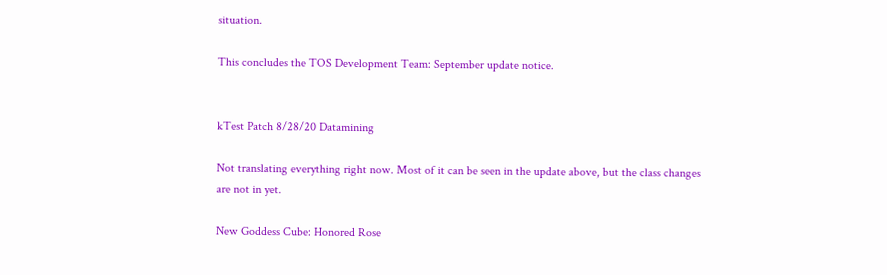situation.

This concludes the TOS Development Team: September update notice.


kTest Patch 8/28/20 Datamining

Not translating everything right now. Most of it can be seen in the update above, but the class changes are not in yet.

New Goddess Cube: Honored Rose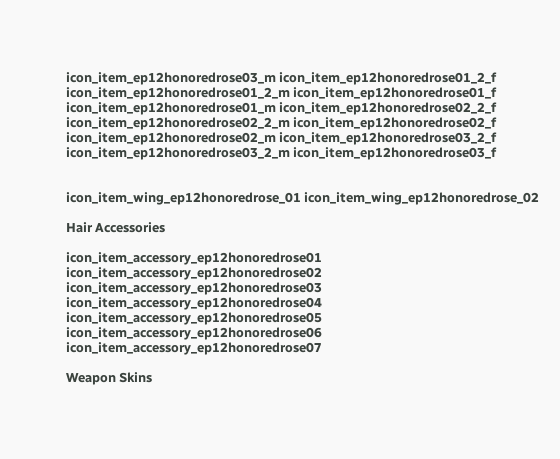icon_item_ep12honoredrose03_m icon_item_ep12honoredrose01_2_f icon_item_ep12honoredrose01_2_m icon_item_ep12honoredrose01_f icon_item_ep12honoredrose01_m icon_item_ep12honoredrose02_2_f icon_item_ep12honoredrose02_2_m icon_item_ep12honoredrose02_f icon_item_ep12honoredrose02_m icon_item_ep12honoredrose03_2_f icon_item_ep12honoredrose03_2_m icon_item_ep12honoredrose03_f


icon_item_wing_ep12honoredrose_01 icon_item_wing_ep12honoredrose_02

Hair Accessories

icon_item_accessory_ep12honoredrose01 icon_item_accessory_ep12honoredrose02 icon_item_accessory_ep12honoredrose03 icon_item_accessory_ep12honoredrose04 icon_item_accessory_ep12honoredrose05 icon_item_accessory_ep12honoredrose06 icon_item_accessory_ep12honoredrose07

Weapon Skins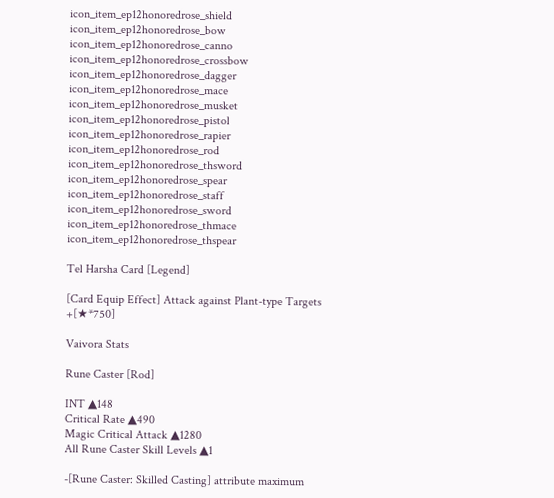icon_item_ep12honoredrose_shield icon_item_ep12honoredrose_bow icon_item_ep12honoredrose_canno icon_item_ep12honoredrose_crossbow icon_item_ep12honoredrose_dagger icon_item_ep12honoredrose_mace icon_item_ep12honoredrose_musket icon_item_ep12honoredrose_pistol icon_item_ep12honoredrose_rapier icon_item_ep12honoredrose_rod icon_item_ep12honoredrose_thsword icon_item_ep12honoredrose_spear icon_item_ep12honoredrose_staff icon_item_ep12honoredrose_sword icon_item_ep12honoredrose_thmace icon_item_ep12honoredrose_thspear

Tel Harsha Card [Legend]

[Card Equip Effect] Attack against Plant-type Targets +[★*750]

Vaivora Stats

Rune Caster [Rod]

INT ▲148
Critical Rate ▲490
Magic Critical Attack ▲1280
All Rune Caster Skill Levels ▲1

-[Rune Caster: Skilled Casting] attribute maximum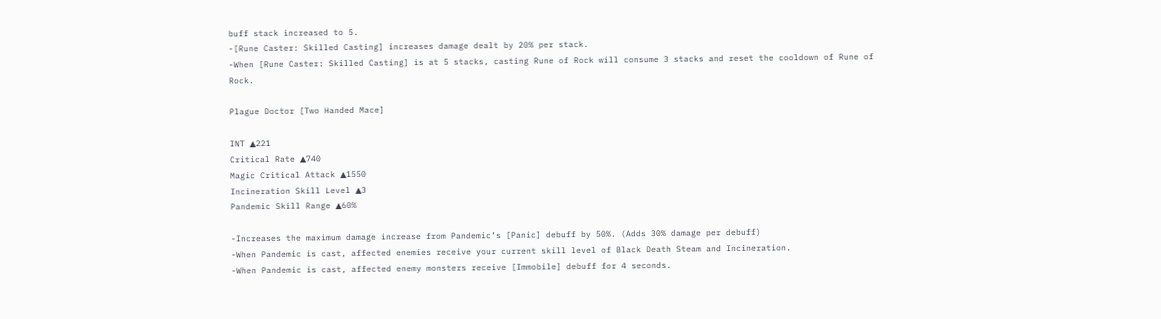buff stack increased to 5.
-[Rune Caster: Skilled Casting] increases damage dealt by 20% per stack.
-When [Rune Caster: Skilled Casting] is at 5 stacks, casting Rune of Rock will consume 3 stacks and reset the cooldown of Rune of Rock.

Plague Doctor [Two Handed Mace]

INT ▲221
Critical Rate ▲740
Magic Critical Attack ▲1550
Incineration Skill Level ▲3
Pandemic Skill Range ▲60%

-Increases the maximum damage increase from Pandemic’s [Panic] debuff by 50%. (Adds 30% damage per debuff)
-When Pandemic is cast, affected enemies receive your current skill level of Black Death Steam and Incineration.
-When Pandemic is cast, affected enemy monsters receive [Immobile] debuff for 4 seconds.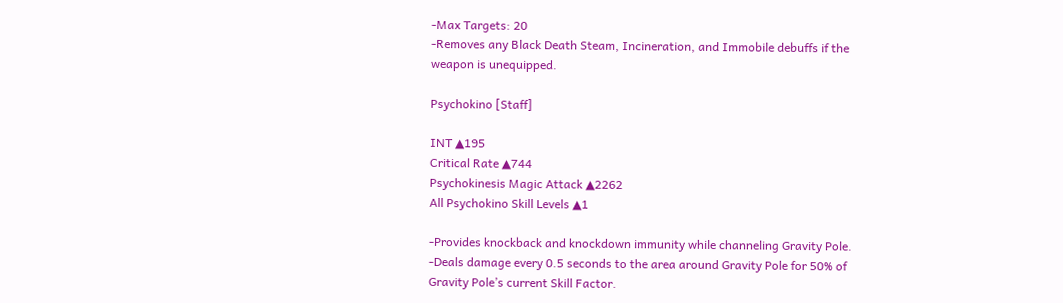-Max Targets: 20
-Removes any Black Death Steam, Incineration, and Immobile debuffs if the weapon is unequipped.

Psychokino [Staff]

INT ▲195
Critical Rate ▲744
Psychokinesis Magic Attack ▲2262
All Psychokino Skill Levels ▲1

-Provides knockback and knockdown immunity while channeling Gravity Pole.
-Deals damage every 0.5 seconds to the area around Gravity Pole for 50% of Gravity Pole’s current Skill Factor.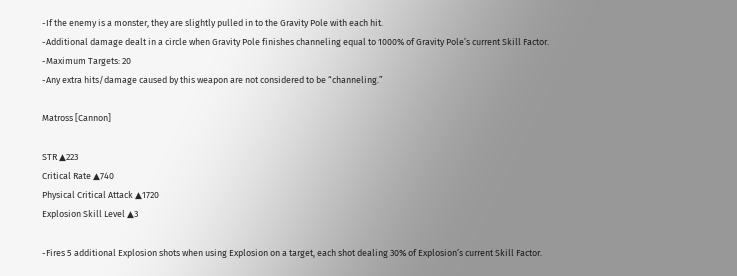-If the enemy is a monster, they are slightly pulled in to the Gravity Pole with each hit.
-Additional damage dealt in a circle when Gravity Pole finishes channeling equal to 1000% of Gravity Pole’s current Skill Factor.
-Maximum Targets: 20
-Any extra hits/damage caused by this weapon are not considered to be “channeling.”

Matross [Cannon]

STR ▲223
Critical Rate ▲740
Physical Critical Attack ▲1720
Explosion Skill Level ▲3

-Fires 5 additional Explosion shots when using Explosion on a target, each shot dealing 30% of Explosion’s current Skill Factor.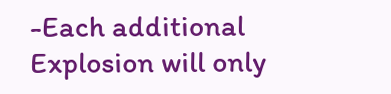-Each additional Explosion will only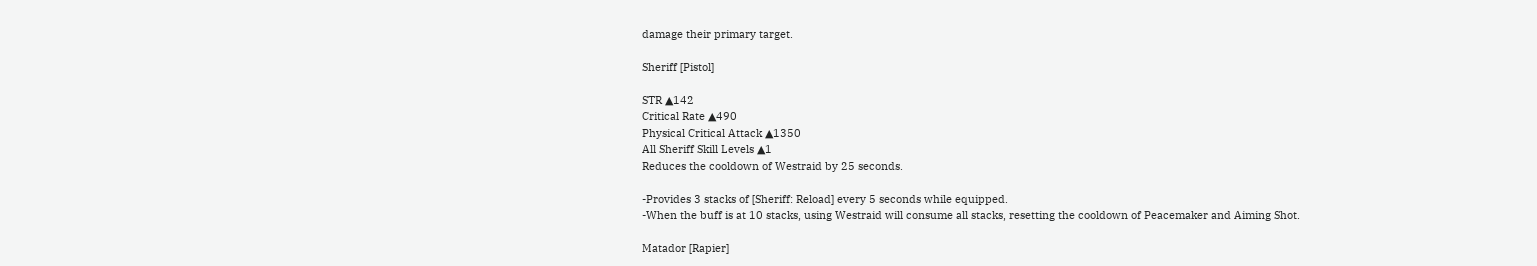damage their primary target.

Sheriff [Pistol]

STR ▲142
Critical Rate ▲490
Physical Critical Attack ▲1350
All Sheriff Skill Levels ▲1
Reduces the cooldown of Westraid by 25 seconds.

-Provides 3 stacks of [Sheriff: Reload] every 5 seconds while equipped.
-When the buff is at 10 stacks, using Westraid will consume all stacks, resetting the cooldown of Peacemaker and Aiming Shot.

Matador [Rapier]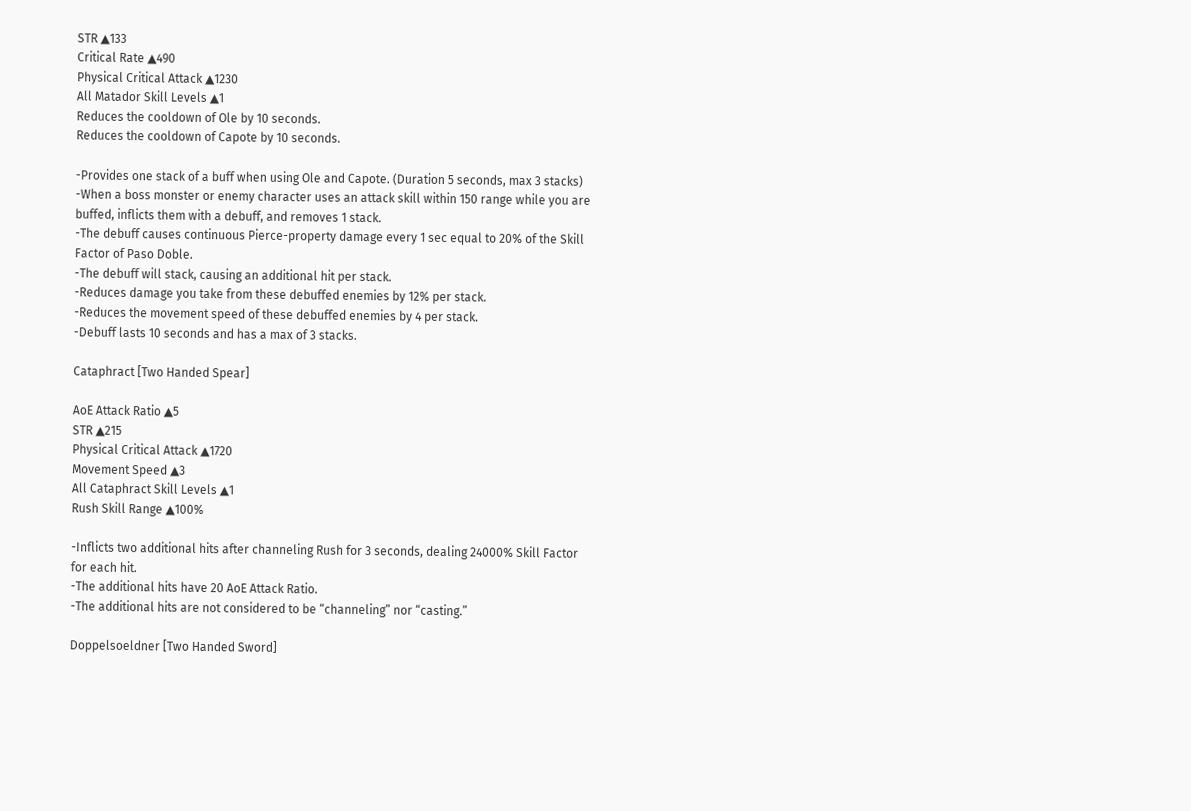STR ▲133
Critical Rate ▲490
Physical Critical Attack ▲1230
All Matador Skill Levels ▲1
Reduces the cooldown of Ole by 10 seconds.
Reduces the cooldown of Capote by 10 seconds.

-Provides one stack of a buff when using Ole and Capote. (Duration 5 seconds, max 3 stacks)
-When a boss monster or enemy character uses an attack skill within 150 range while you are buffed, inflicts them with a debuff, and removes 1 stack.
-The debuff causes continuous Pierce-property damage every 1 sec equal to 20% of the Skill Factor of Paso Doble.
-The debuff will stack, causing an additional hit per stack.
-Reduces damage you take from these debuffed enemies by 12% per stack.
-Reduces the movement speed of these debuffed enemies by 4 per stack.
-Debuff lasts 10 seconds and has a max of 3 stacks.

Cataphract [Two Handed Spear]

AoE Attack Ratio ▲5
STR ▲215
Physical Critical Attack ▲1720
Movement Speed ▲3
All Cataphract Skill Levels ▲1
Rush Skill Range ▲100%

-Inflicts two additional hits after channeling Rush for 3 seconds, dealing 24000% Skill Factor for each hit.
-The additional hits have 20 AoE Attack Ratio.
-The additional hits are not considered to be “channeling” nor “casting.”

Doppelsoeldner [Two Handed Sword]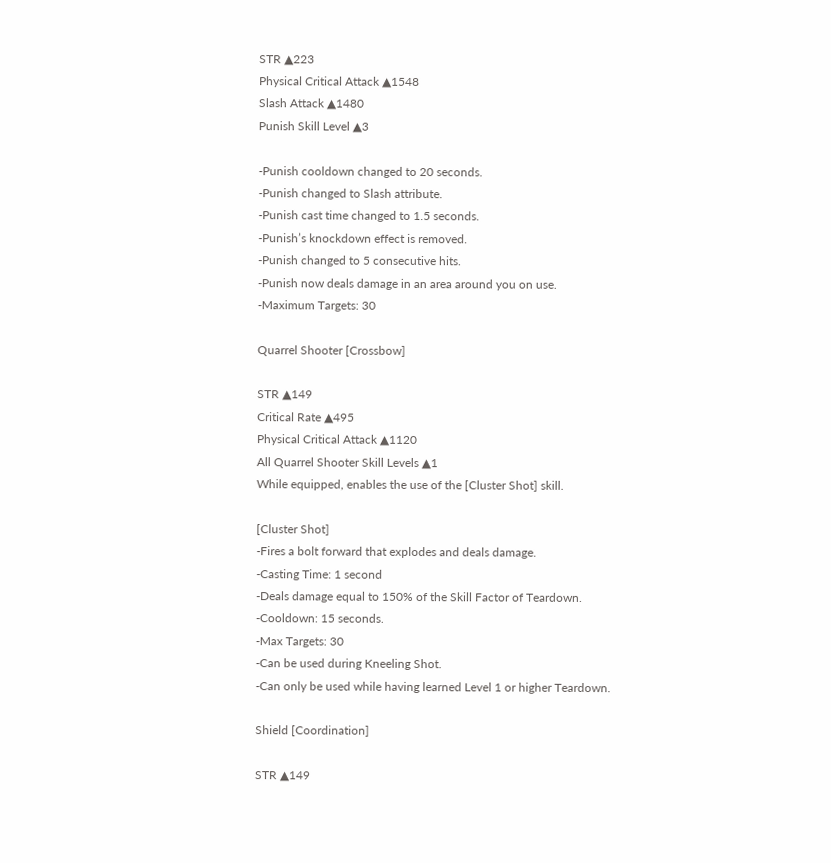STR ▲223
Physical Critical Attack ▲1548
Slash Attack ▲1480
Punish Skill Level ▲3

-Punish cooldown changed to 20 seconds.
-Punish changed to Slash attribute.
-Punish cast time changed to 1.5 seconds.
-Punish’s knockdown effect is removed.
-Punish changed to 5 consecutive hits.
-Punish now deals damage in an area around you on use.
-Maximum Targets: 30

Quarrel Shooter [Crossbow]

STR ▲149
Critical Rate ▲495
Physical Critical Attack ▲1120
All Quarrel Shooter Skill Levels ▲1
While equipped, enables the use of the [Cluster Shot] skill.

[Cluster Shot]
-Fires a bolt forward that explodes and deals damage.
-Casting Time: 1 second
-Deals damage equal to 150% of the Skill Factor of Teardown.
-Cooldown: 15 seconds.
-Max Targets: 30
-Can be used during Kneeling Shot.
-Can only be used while having learned Level 1 or higher Teardown.

Shield [Coordination]

STR ▲149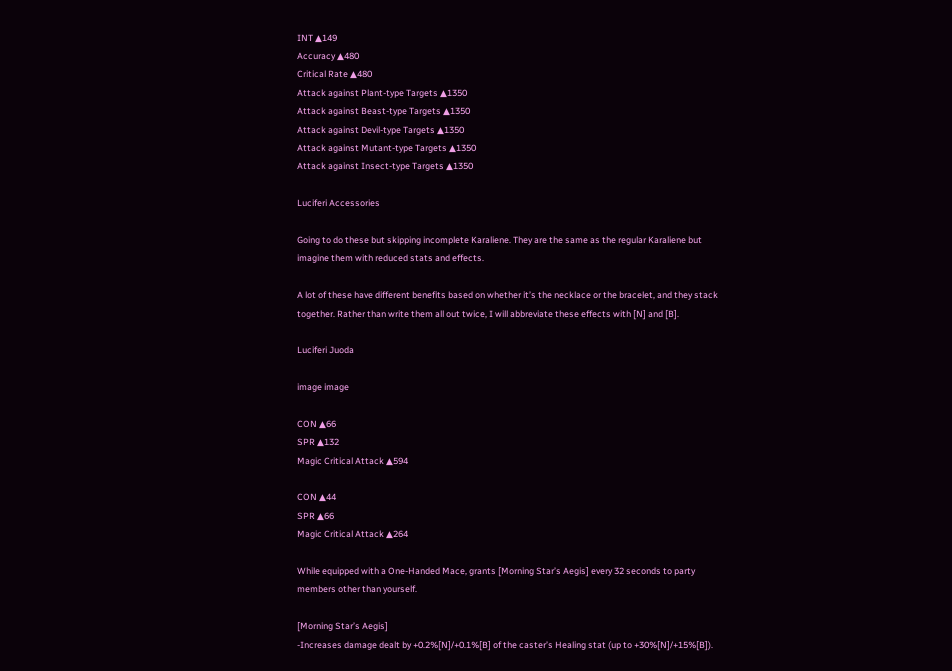INT ▲149
Accuracy ▲480
Critical Rate ▲480
Attack against Plant-type Targets ▲1350
Attack against Beast-type Targets ▲1350
Attack against Devil-type Targets ▲1350
Attack against Mutant-type Targets ▲1350
Attack against Insect-type Targets ▲1350

Luciferi Accessories

Going to do these but skipping incomplete Karaliene. They are the same as the regular Karaliene but imagine them with reduced stats and effects.

A lot of these have different benefits based on whether it’s the necklace or the bracelet, and they stack together. Rather than write them all out twice, I will abbreviate these effects with [N] and [B].

Luciferi Juoda

image image

CON ▲66
SPR ▲132
Magic Critical Attack ▲594

CON ▲44
SPR ▲66
Magic Critical Attack ▲264

While equipped with a One-Handed Mace, grants [Morning Star’s Aegis] every 32 seconds to party members other than yourself.

[Morning Star’s Aegis]
-Increases damage dealt by +0.2%[N]/+0.1%[B] of the caster’s Healing stat (up to +30%[N]/+15%[B]).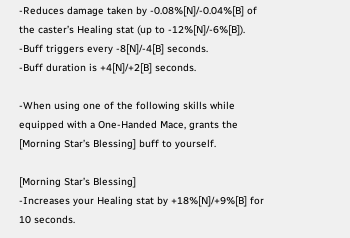-Reduces damage taken by -0.08%[N]/-0.04%[B] of the caster’s Healing stat (up to -12%[N]/-6%[B]).
-Buff triggers every -8[N]/-4[B] seconds.
-Buff duration is +4[N]/+2[B] seconds.

-When using one of the following skills while equipped with a One-Handed Mace, grants the [Morning Star’s Blessing] buff to yourself.

[Morning Star’s Blessing]
-Increases your Healing stat by +18%[N]/+9%[B] for 10 seconds.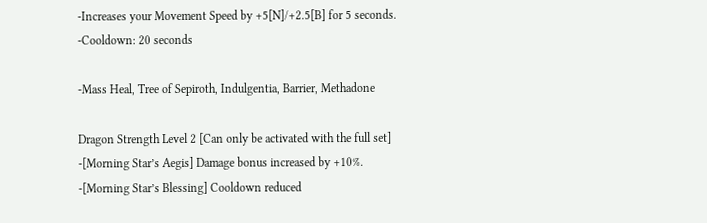-Increases your Movement Speed by +5[N]/+2.5[B] for 5 seconds.
-Cooldown: 20 seconds

-Mass Heal, Tree of Sepiroth, Indulgentia, Barrier, Methadone

Dragon Strength Level 2 [Can only be activated with the full set]
-[Morning Star’s Aegis] Damage bonus increased by +10%.
-[Morning Star’s Blessing] Cooldown reduced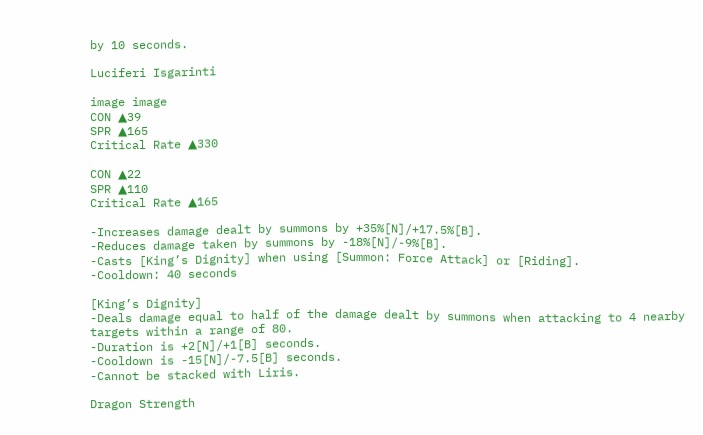by 10 seconds.

Luciferi Isgarinti

image image
CON ▲39
SPR ▲165
Critical Rate ▲330

CON ▲22
SPR ▲110
Critical Rate ▲165

-Increases damage dealt by summons by +35%[N]/+17.5%[B].
-Reduces damage taken by summons by -18%[N]/-9%[B].
-Casts [King’s Dignity] when using [Summon: Force Attack] or [Riding].
-Cooldown: 40 seconds

[King’s Dignity]
-Deals damage equal to half of the damage dealt by summons when attacking to 4 nearby targets within a range of 80.
-Duration is +2[N]/+1[B] seconds.
-Cooldown is -15[N]/-7.5[B] seconds.
-Cannot be stacked with Liris.

Dragon Strength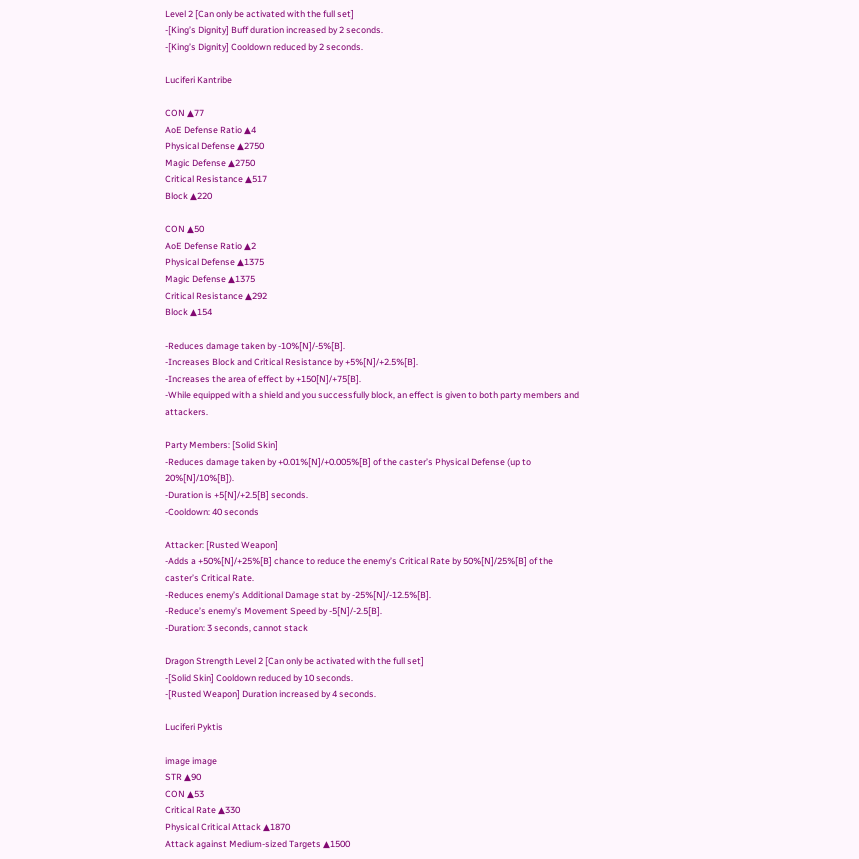Level 2 [Can only be activated with the full set]
-[King’s Dignity] Buff duration increased by 2 seconds.
-[King’s Dignity] Cooldown reduced by 2 seconds.

Luciferi Kantribe

CON ▲77
AoE Defense Ratio ▲4
Physical Defense ▲2750
Magic Defense ▲2750
Critical Resistance ▲517
Block ▲220

CON ▲50
AoE Defense Ratio ▲2
Physical Defense ▲1375
Magic Defense ▲1375
Critical Resistance ▲292
Block ▲154

-Reduces damage taken by -10%[N]/-5%[B].
-Increases Block and Critical Resistance by +5%[N]/+2.5%[B].
-Increases the area of effect by +150[N]/+75[B].
-While equipped with a shield and you successfully block, an effect is given to both party members and attackers.

Party Members: [Solid Skin]
-Reduces damage taken by +0.01%[N]/+0.005%[B] of the caster’s Physical Defense (up to 20%[N]/10%[B]).
-Duration is +5[N]/+2.5[B] seconds.
-Cooldown: 40 seconds

Attacker: [Rusted Weapon]
-Adds a +50%[N]/+25%[B] chance to reduce the enemy’s Critical Rate by 50%[N]/25%[B] of the caster’s Critical Rate.
-Reduces enemy’s Additional Damage stat by -25%[N]/-12.5%[B].
-Reduce’s enemy’s Movement Speed by -5[N]/-2.5[B].
-Duration: 3 seconds, cannot stack

Dragon Strength Level 2 [Can only be activated with the full set]
-[Solid Skin] Cooldown reduced by 10 seconds.
-[Rusted Weapon] Duration increased by 4 seconds.

Luciferi Pyktis

image image
STR ▲90
CON ▲53
Critical Rate ▲330
Physical Critical Attack ▲1870
Attack against Medium-sized Targets ▲1500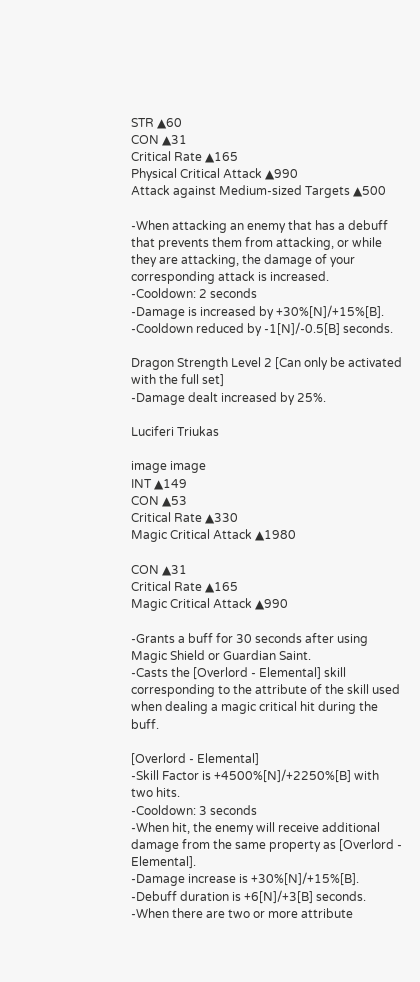STR ▲60
CON ▲31
Critical Rate ▲165
Physical Critical Attack ▲990
Attack against Medium-sized Targets ▲500

-When attacking an enemy that has a debuff that prevents them from attacking, or while they are attacking, the damage of your corresponding attack is increased.
-Cooldown: 2 seconds
-Damage is increased by +30%[N]/+15%[B].
-Cooldown reduced by -1[N]/-0.5[B] seconds.

Dragon Strength Level 2 [Can only be activated with the full set]
-Damage dealt increased by 25%.

Luciferi Triukas

image image
INT ▲149
CON ▲53
Critical Rate ▲330
Magic Critical Attack ▲1980

CON ▲31
Critical Rate ▲165
Magic Critical Attack ▲990

-Grants a buff for 30 seconds after using Magic Shield or Guardian Saint.
-Casts the [Overlord - Elemental] skill corresponding to the attribute of the skill used when dealing a magic critical hit during the buff.

[Overlord - Elemental]
-Skill Factor is +4500%[N]/+2250%[B] with two hits.
-Cooldown: 3 seconds
-When hit, the enemy will receive additional damage from the same property as [Overlord - Elemental].
-Damage increase is +30%[N]/+15%[B].
-Debuff duration is +6[N]/+3[B] seconds.
-When there are two or more attribute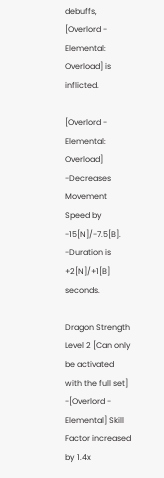debuffs, [Overlord - Elemental: Overload] is inflicted.

[Overlord - Elemental: Overload]
-Decreases Movement Speed by -15[N]/-7.5[B].
-Duration is +2[N]/+1[B] seconds.

Dragon Strength Level 2 [Can only be activated with the full set]
-[Overlord - Elemental] Skill Factor increased by 1.4x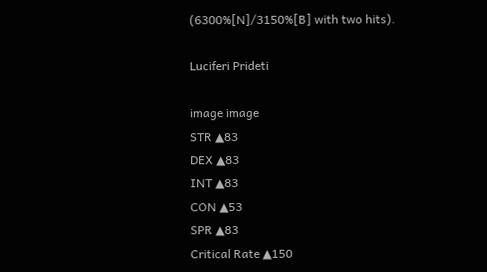(6300%[N]/3150%[B] with two hits).

Luciferi Prideti

image image
STR ▲83
DEX ▲83
INT ▲83
CON ▲53
SPR ▲83
Critical Rate ▲150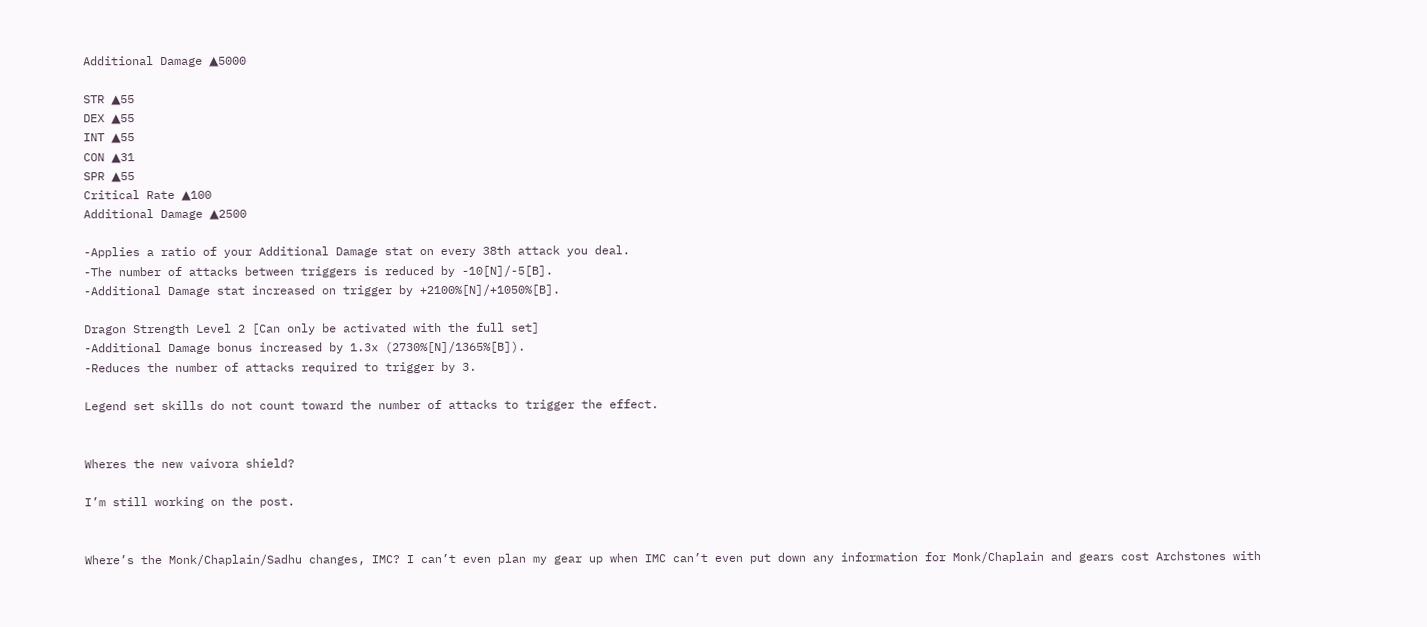Additional Damage ▲5000

STR ▲55
DEX ▲55
INT ▲55
CON ▲31
SPR ▲55
Critical Rate ▲100
Additional Damage ▲2500

-Applies a ratio of your Additional Damage stat on every 38th attack you deal.
-The number of attacks between triggers is reduced by -10[N]/-5[B].
-Additional Damage stat increased on trigger by +2100%[N]/+1050%[B].

Dragon Strength Level 2 [Can only be activated with the full set]
-Additional Damage bonus increased by 1.3x (2730%[N]/1365%[B]).
-Reduces the number of attacks required to trigger by 3.

Legend set skills do not count toward the number of attacks to trigger the effect.


Wheres the new vaivora shield?

I’m still working on the post.


Where’s the Monk/Chaplain/Sadhu changes, IMC? I can’t even plan my gear up when IMC can’t even put down any information for Monk/Chaplain and gears cost Archstones with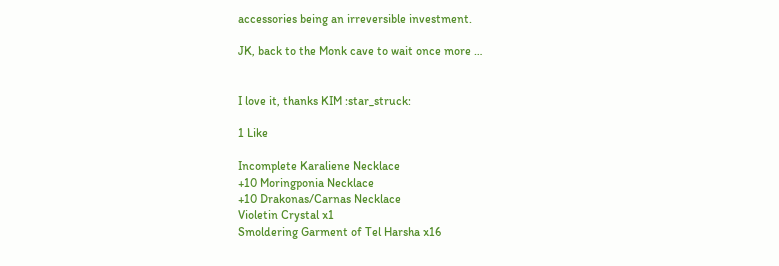accessories being an irreversible investment.

JK, back to the Monk cave to wait once more …


I love it, thanks KIM :star_struck:

1 Like

Incomplete Karaliene Necklace
+10 Moringponia Necklace
+10 Drakonas/Carnas Necklace
Violetin Crystal x1
Smoldering Garment of Tel Harsha x16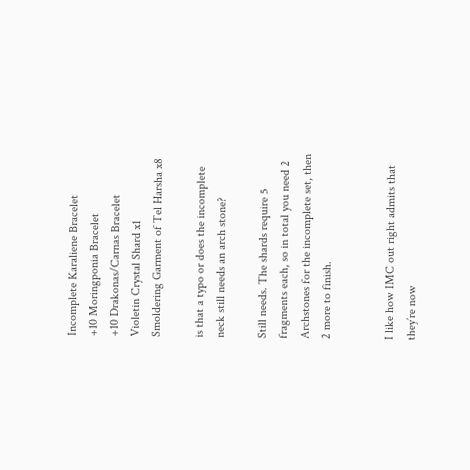Incomplete Karaliene Bracelet
+10 Moringponia Bracelet
+10 Drakonas/Carnas Bracelet
Violetin Crystal Shard x1
Smoldering Garment of Tel Harsha x8

is that a typo or does the incomplete neck still needs an arch stone?

Still needs. The shards require 5 fragments each, so in total you need 2 Archstones for the incomplete set, then 2 more to finish.


I like how IMC out right admits that they’re now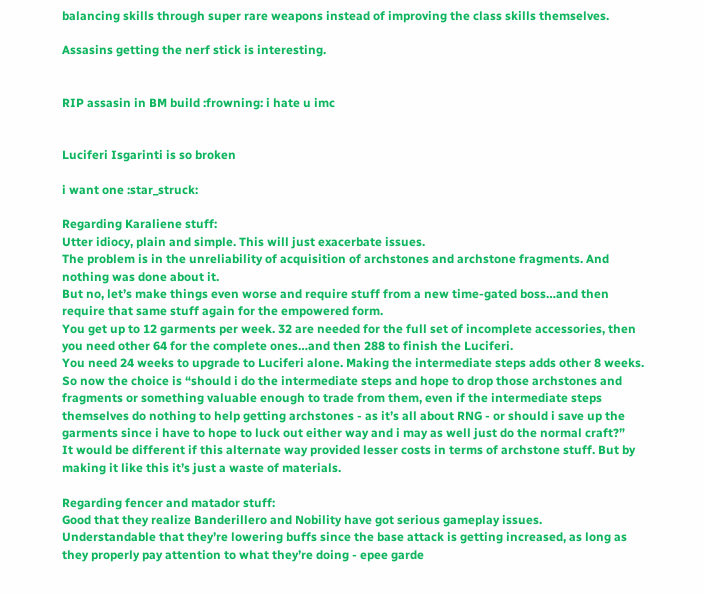balancing skills through super rare weapons instead of improving the class skills themselves.

Assasins getting the nerf stick is interesting.


RIP assasin in BM build :frowning: i hate u imc


Luciferi Isgarinti is so broken

i want one :star_struck:

Regarding Karaliene stuff:
Utter idiocy, plain and simple. This will just exacerbate issues.
The problem is in the unreliability of acquisition of archstones and archstone fragments. And nothing was done about it.
But no, let’s make things even worse and require stuff from a new time-gated boss…and then require that same stuff again for the empowered form.
You get up to 12 garments per week. 32 are needed for the full set of incomplete accessories, then you need other 64 for the complete ones…and then 288 to finish the Luciferi.
You need 24 weeks to upgrade to Luciferi alone. Making the intermediate steps adds other 8 weeks.
So now the choice is “should i do the intermediate steps and hope to drop those archstones and fragments or something valuable enough to trade from them, even if the intermediate steps themselves do nothing to help getting archstones - as it’s all about RNG - or should i save up the garments since i have to hope to luck out either way and i may as well just do the normal craft?”
It would be different if this alternate way provided lesser costs in terms of archstone stuff. But by making it like this it’s just a waste of materials.

Regarding fencer and matador stuff:
Good that they realize Banderillero and Nobility have got serious gameplay issues.
Understandable that they’re lowering buffs since the base attack is getting increased, as long as they properly pay attention to what they’re doing - epee garde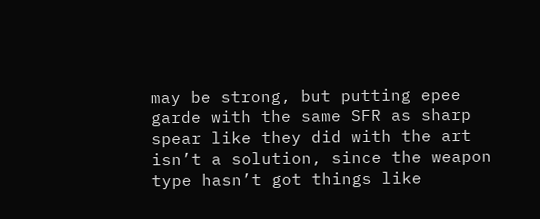may be strong, but putting epee garde with the same SFR as sharp spear like they did with the art isn’t a solution, since the weapon type hasn’t got things like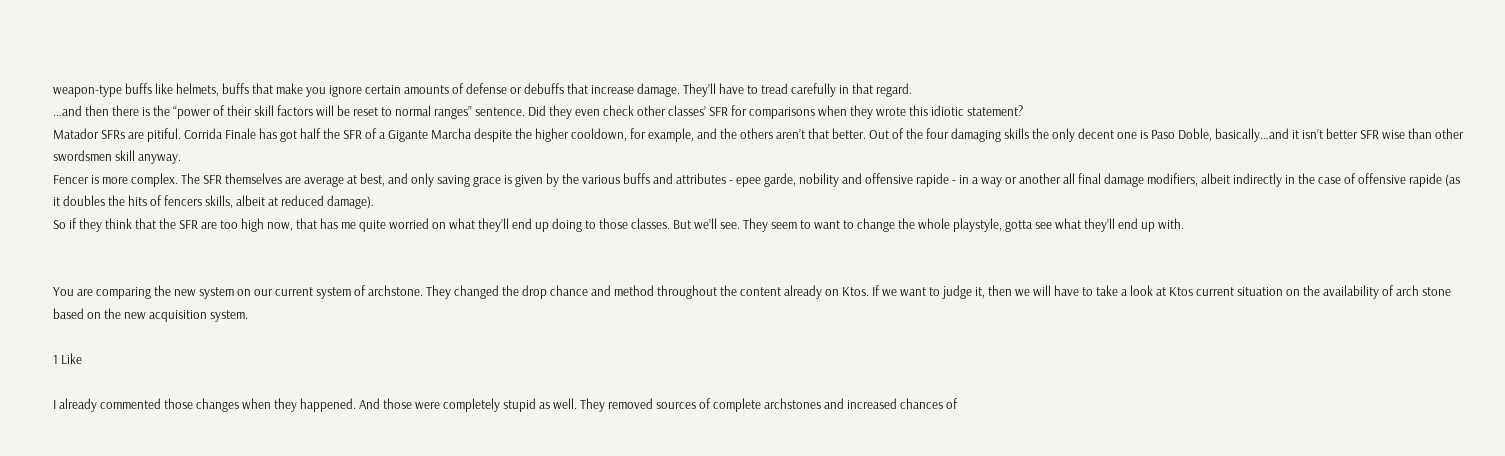weapon-type buffs like helmets, buffs that make you ignore certain amounts of defense or debuffs that increase damage. They’ll have to tread carefully in that regard.
…and then there is the “power of their skill factors will be reset to normal ranges” sentence. Did they even check other classes’ SFR for comparisons when they wrote this idiotic statement?
Matador SFRs are pitiful. Corrida Finale has got half the SFR of a Gigante Marcha despite the higher cooldown, for example, and the others aren’t that better. Out of the four damaging skills the only decent one is Paso Doble, basically…and it isn’t better SFR wise than other swordsmen skill anyway.
Fencer is more complex. The SFR themselves are average at best, and only saving grace is given by the various buffs and attributes - epee garde, nobility and offensive rapide - in a way or another all final damage modifiers, albeit indirectly in the case of offensive rapide (as it doubles the hits of fencers skills, albeit at reduced damage).
So if they think that the SFR are too high now, that has me quite worried on what they’ll end up doing to those classes. But we’ll see. They seem to want to change the whole playstyle, gotta see what they’ll end up with.


You are comparing the new system on our current system of archstone. They changed the drop chance and method throughout the content already on Ktos. If we want to judge it, then we will have to take a look at Ktos current situation on the availability of arch stone based on the new acquisition system.

1 Like

I already commented those changes when they happened. And those were completely stupid as well. They removed sources of complete archstones and increased chances of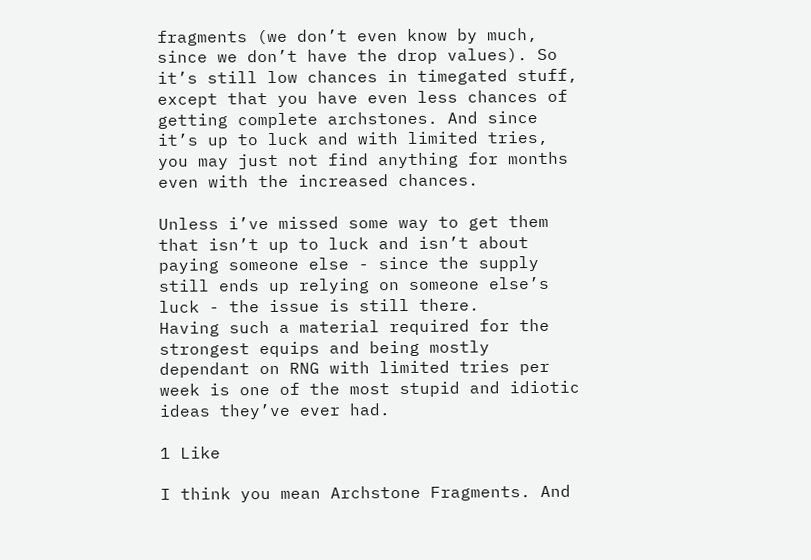fragments (we don’t even know by much, since we don’t have the drop values). So it’s still low chances in timegated stuff, except that you have even less chances of getting complete archstones. And since it’s up to luck and with limited tries, you may just not find anything for months even with the increased chances.

Unless i’ve missed some way to get them that isn’t up to luck and isn’t about paying someone else - since the supply still ends up relying on someone else’s luck - the issue is still there.
Having such a material required for the strongest equips and being mostly dependant on RNG with limited tries per week is one of the most stupid and idiotic ideas they’ve ever had.

1 Like

I think you mean Archstone Fragments. And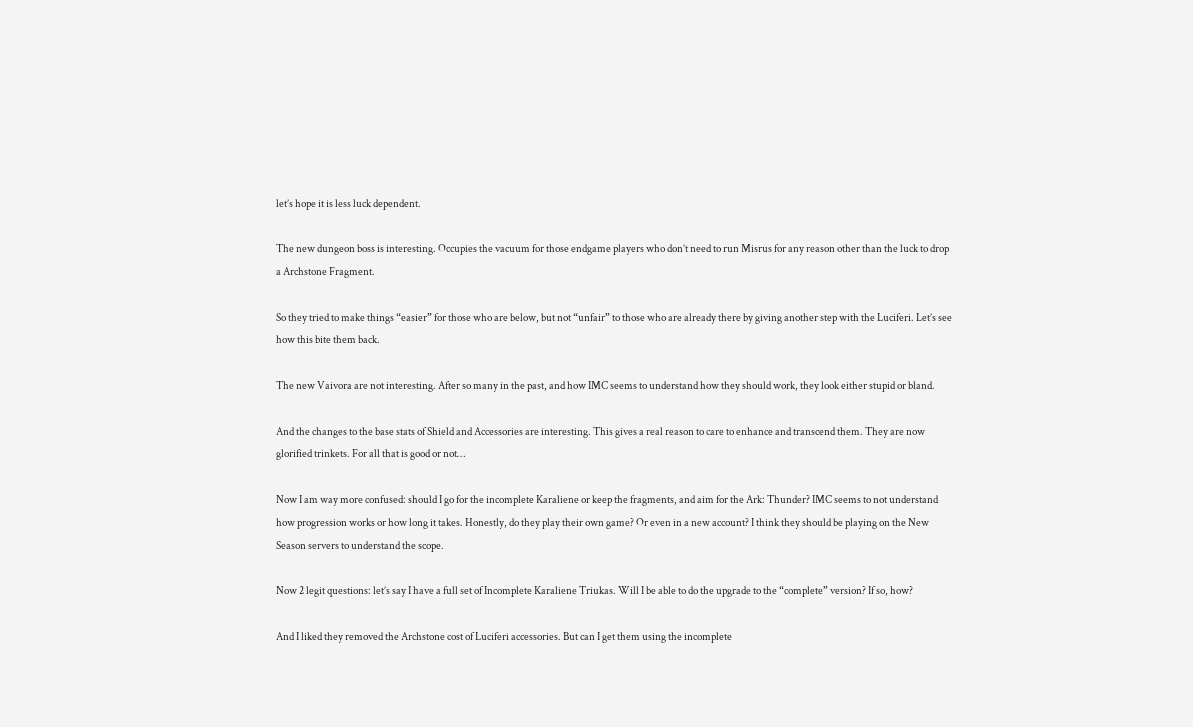let’s hope it is less luck dependent.

The new dungeon boss is interesting. Occupies the vacuum for those endgame players who don’t need to run Misrus for any reason other than the luck to drop a Archstone Fragment.

So they tried to make things “easier” for those who are below, but not “unfair” to those who are already there by giving another step with the Luciferi. Let’s see how this bite them back.

The new Vaivora are not interesting. After so many in the past, and how IMC seems to understand how they should work, they look either stupid or bland.

And the changes to the base stats of Shield and Accessories are interesting. This gives a real reason to care to enhance and transcend them. They are now glorified trinkets. For all that is good or not…

Now I am way more confused: should I go for the incomplete Karaliene or keep the fragments, and aim for the Ark: Thunder? IMC seems to not understand how progression works or how long it takes. Honestly, do they play their own game? Or even in a new account? I think they should be playing on the New Season servers to understand the scope.

Now 2 legit questions: let’s say I have a full set of Incomplete Karaliene Triukas. Will I be able to do the upgrade to the “complete” version? If so, how?

And I liked they removed the Archstone cost of Luciferi accessories. But can I get them using the incomplete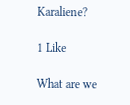Karaliene?

1 Like

What are we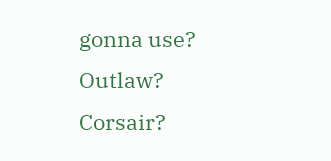gonna use? Outlaw? Corsair?